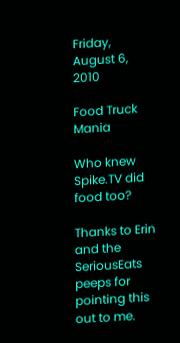Friday, August 6, 2010

Food Truck Mania

Who knew Spike.TV did food too?

Thanks to Erin and the SeriousEats peeps for pointing this out to me.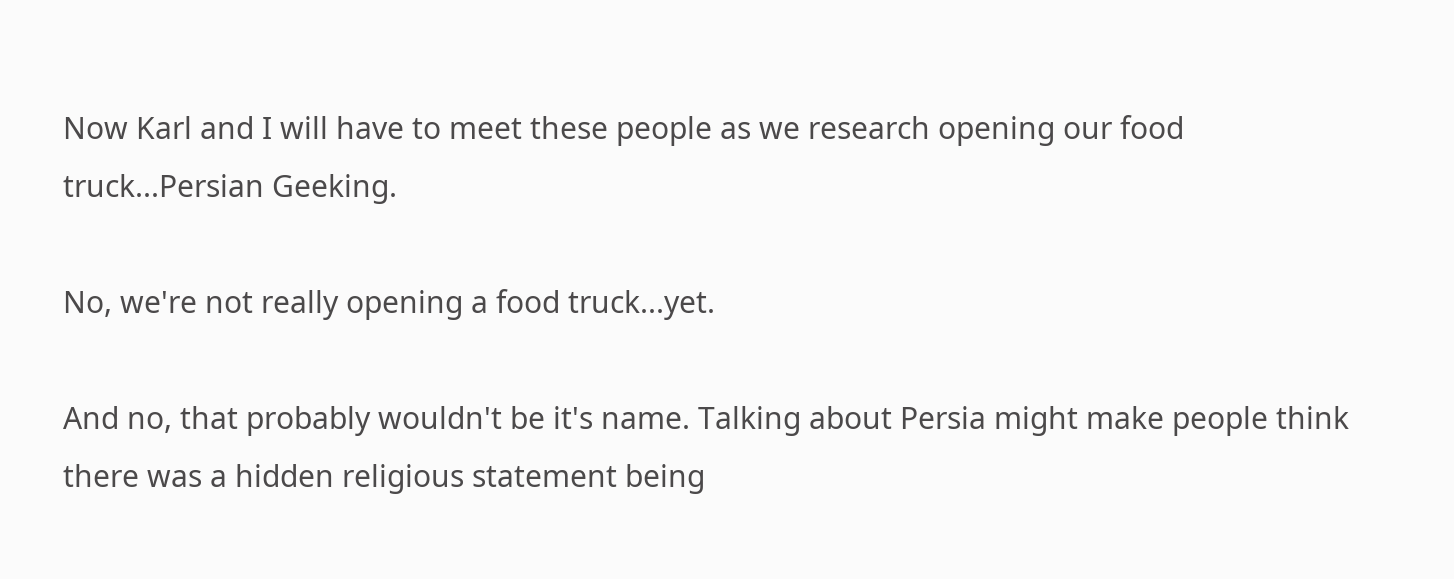Now Karl and I will have to meet these people as we research opening our food truck...Persian Geeking.

No, we're not really opening a food truck...yet.

And no, that probably wouldn't be it's name. Talking about Persia might make people think there was a hidden religious statement being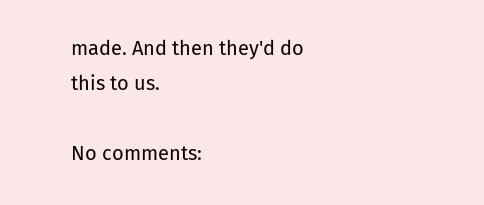made. And then they'd do this to us.

No comments: